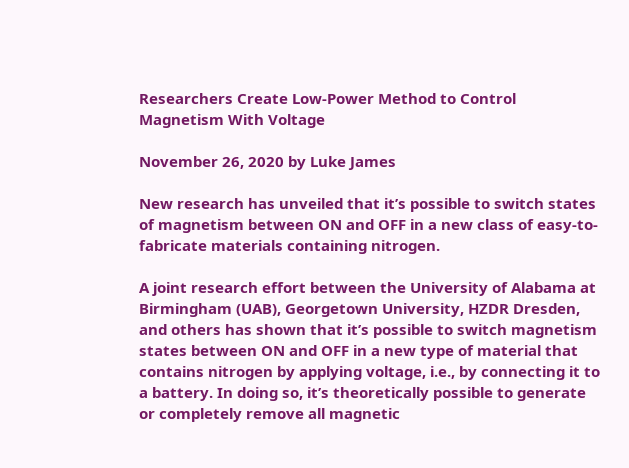Researchers Create Low-Power Method to Control Magnetism With Voltage

November 26, 2020 by Luke James

New research has unveiled that it’s possible to switch states of magnetism between ON and OFF in a new class of easy-to-fabricate materials containing nitrogen.

A joint research effort between the University of Alabama at Birmingham (UAB), Georgetown University, HZDR Dresden, and others has shown that it’s possible to switch magnetism states between ON and OFF in a new type of material that contains nitrogen by applying voltage, i.e., by connecting it to a battery. In doing so, it’s theoretically possible to generate or completely remove all magnetic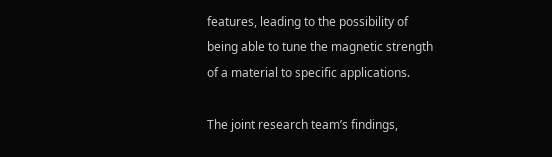features, leading to the possibility of being able to tune the magnetic strength of a material to specific applications.

The joint research team’s findings,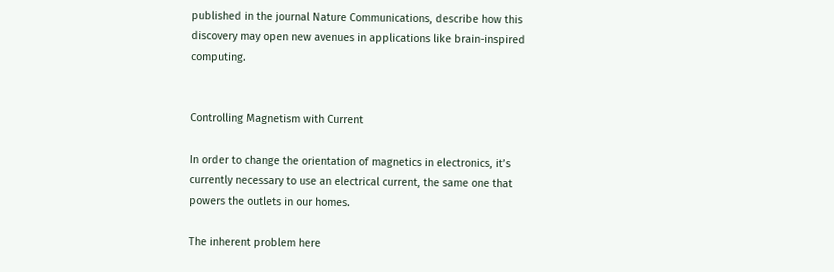published in the journal Nature Communications, describe how this discovery may open new avenues in applications like brain-inspired computing.


Controlling Magnetism with Current

In order to change the orientation of magnetics in electronics, it’s currently necessary to use an electrical current, the same one that powers the outlets in our homes.

The inherent problem here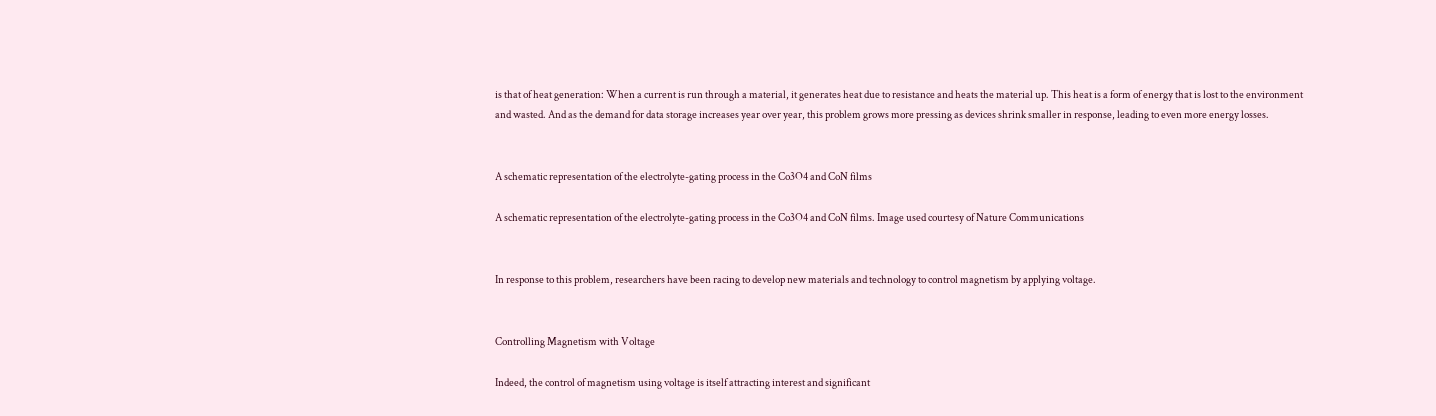is that of heat generation: When a current is run through a material, it generates heat due to resistance and heats the material up. This heat is a form of energy that is lost to the environment and wasted. And as the demand for data storage increases year over year, this problem grows more pressing as devices shrink smaller in response, leading to even more energy losses.


A schematic representation of the electrolyte-gating process in the Co3O4 and CoN films

A schematic representation of the electrolyte-gating process in the Co3O4 and CoN films. Image used courtesy of Nature Communications


In response to this problem, researchers have been racing to develop new materials and technology to control magnetism by applying voltage.


Controlling Magnetism with Voltage

Indeed, the control of magnetism using voltage is itself attracting interest and significant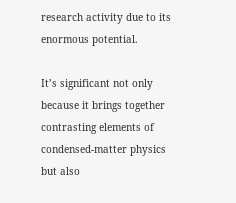research activity due to its enormous potential.

It’s significant not only because it brings together contrasting elements of condensed-matter physics but also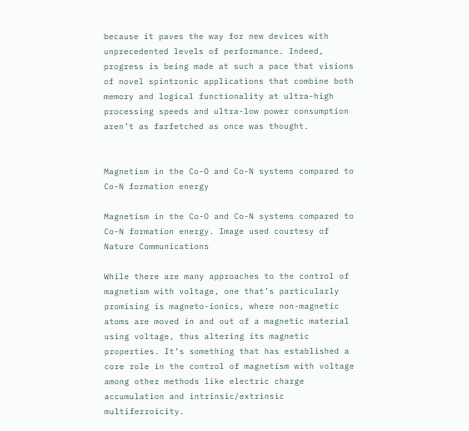because it paves the way for new devices with unprecedented levels of performance. Indeed, progress is being made at such a pace that visions of novel spintronic applications that combine both memory and logical functionality at ultra-high processing speeds and ultra-low power consumption aren’t as farfetched as once was thought.


Magnetism in the Co-O and Co-N systems compared to Co-N formation energy

Magnetism in the Co-O and Co-N systems compared to Co-N formation energy. Image used courtesy of Nature Communications

While there are many approaches to the control of magnetism with voltage, one that’s particularly promising is magneto-ionics, where non-magnetic atoms are moved in and out of a magnetic material using voltage, thus altering its magnetic properties. It’s something that has established a core role in the control of magnetism with voltage among other methods like electric charge accumulation and intrinsic/extrinsic multiferroicity.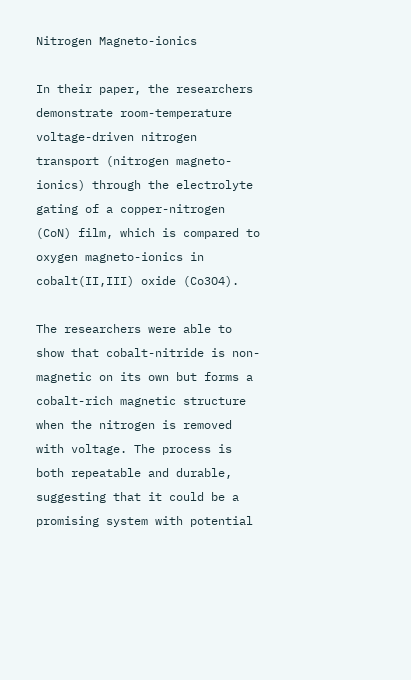Nitrogen Magneto-ionics

In their paper, the researchers demonstrate room-temperature voltage-driven nitrogen transport (nitrogen magneto-ionics) through the electrolyte gating of a copper-nitrogen (CoN) film, which is compared to oxygen magneto-ionics in cobalt(II,III) oxide (Co3O4).

The researchers were able to show that cobalt-nitride is non-magnetic on its own but forms a cobalt-rich magnetic structure when the nitrogen is removed with voltage. The process is both repeatable and durable, suggesting that it could be a promising system with potential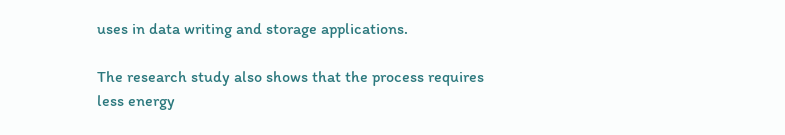uses in data writing and storage applications.

The research study also shows that the process requires less energy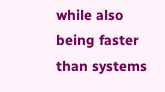while also being faster than systems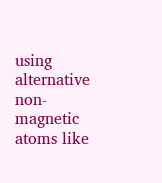using alternative non-magnetic atoms like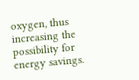oxygen, thus increasing the possibility for energy savings.